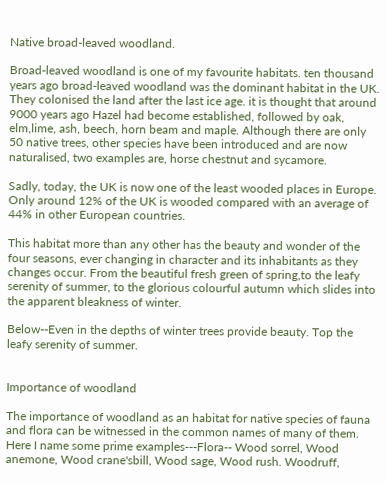Native broad-leaved woodland.

Broad-leaved woodland is one of my favourite habitats. ten thousand years ago broad-leaved woodland was the dominant habitat in the UK. They colonised the land after the last ice age. it is thought that around 9000 years ago Hazel had become established, followed by oak, elm,lime, ash, beech, horn beam and maple. Although there are only 50 native trees, other species have been introduced and are now naturalised, two examples are, horse chestnut and sycamore.

Sadly, today, the UK is now one of the least wooded places in Europe. Only around 12% of the UK is wooded compared with an average of 44% in other European countries.

This habitat more than any other has the beauty and wonder of the four seasons, ever changing in character and its inhabitants as they changes occur. From the beautiful fresh green of spring,to the leafy serenity of summer, to the glorious colourful autumn which slides into the apparent bleakness of winter.

Below--Even in the depths of winter trees provide beauty. Top the leafy serenity of summer.


Importance of woodland

The importance of woodland as an habitat for native species of fauna and flora can be witnessed in the common names of many of them. Here I name some prime examples---Flora-- Wood sorrel, Wood anemone, Wood crane'sbill, Wood sage, Wood rush. Woodruff,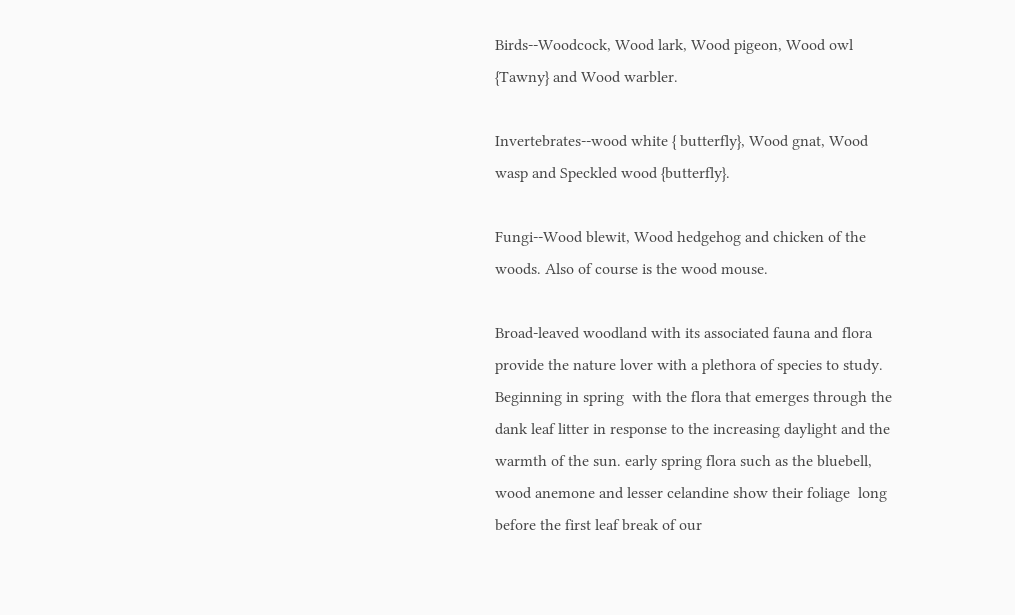Birds--Woodcock, Wood lark, Wood pigeon, Wood owl {Tawny} and Wood warbler.

Invertebrates--wood white { butterfly}, Wood gnat, Wood wasp and Speckled wood {butterfly}.

Fungi--Wood blewit, Wood hedgehog and chicken of the woods. Also of course is the wood mouse.

Broad-leaved woodland with its associated fauna and flora provide the nature lover with a plethora of species to study. Beginning in spring  with the flora that emerges through the dank leaf litter in response to the increasing daylight and the warmth of the sun. early spring flora such as the bluebell, wood anemone and lesser celandine show their foliage  long before the first leaf break of our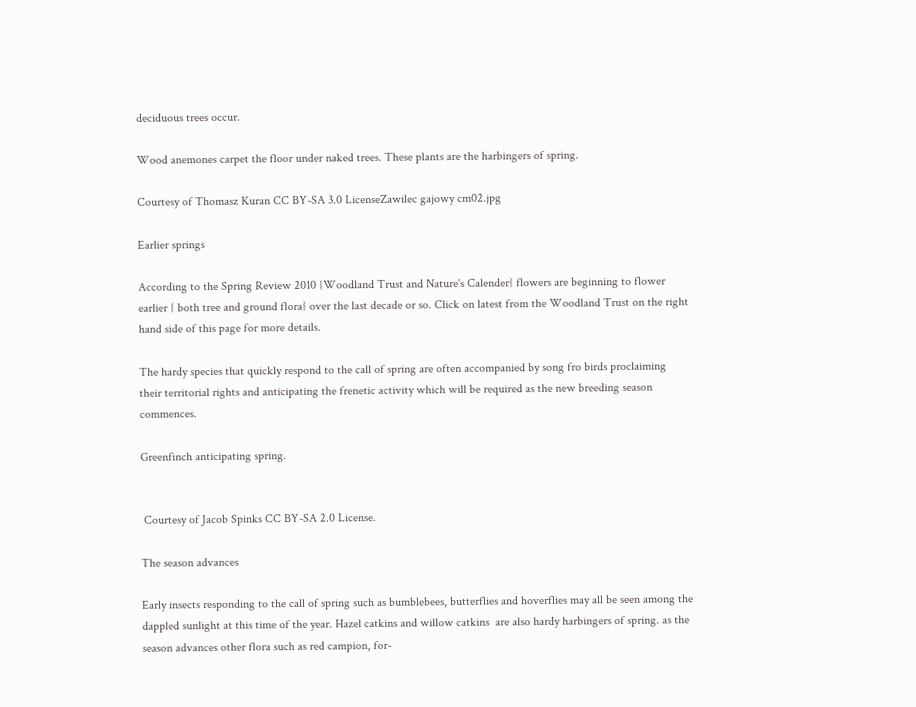deciduous trees occur.

Wood anemones carpet the floor under naked trees. These plants are the harbingers of spring.

Courtesy of Thomasz Kuran CC BY-SA 3.0 LicenseZawilec gajowy cm02.jpg

Earlier springs

According to the Spring Review 2010 {Woodland Trust and Nature's Calender} flowers are beginning to flower earlier { both tree and ground flora} over the last decade or so. Click on latest from the Woodland Trust on the right hand side of this page for more details.

The hardy species that quickly respond to the call of spring are often accompanied by song fro birds proclaiming their territorial rights and anticipating the frenetic activity which will be required as the new breeding season commences.

Greenfinch anticipating spring.


 Courtesy of Jacob Spinks CC BY-SA 2.0 License.

The season advances

Early insects responding to the call of spring such as bumblebees, butterflies and hoverflies may all be seen among the dappled sunlight at this time of the year. Hazel catkins and willow catkins  are also hardy harbingers of spring. as the season advances other flora such as red campion, for-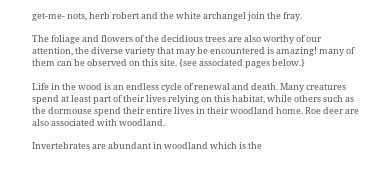get-me- nots, herb robert and the white archangel join the fray.

The foliage and flowers of the decidious trees are also worthy of our attention, the diverse variety that may be encountered is amazing! many of them can be observed on this site. {see associated pages below.}

Life in the wood is an endless cycle of renewal and death. Many creatures spend at least part of their lives relying on this habitat, while others such as the dormouse spend their entire lives in their woodland home. Roe deer are also associated with woodland.

Invertebrates are abundant in woodland which is the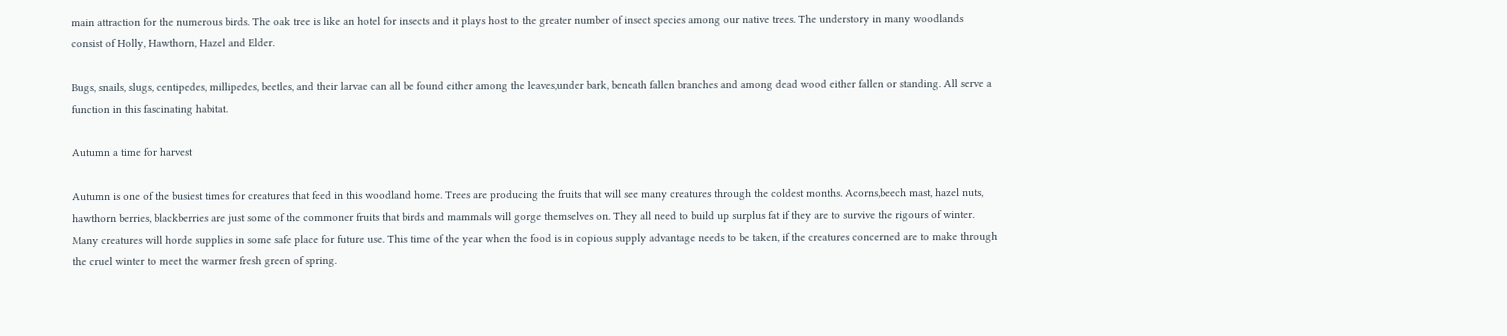main attraction for the numerous birds. The oak tree is like an hotel for insects and it plays host to the greater number of insect species among our native trees. The understory in many woodlands consist of Holly, Hawthorn, Hazel and Elder.

Bugs, snails, slugs, centipedes, millipedes, beetles, and their larvae can all be found either among the leaves,under bark, beneath fallen branches and among dead wood either fallen or standing. All serve a function in this fascinating habitat.

Autumn a time for harvest

Autumn is one of the busiest times for creatures that feed in this woodland home. Trees are producing the fruits that will see many creatures through the coldest months. Acorns,beech mast, hazel nuts, hawthorn berries, blackberries are just some of the commoner fruits that birds and mammals will gorge themselves on. They all need to build up surplus fat if they are to survive the rigours of winter. Many creatures will horde supplies in some safe place for future use. This time of the year when the food is in copious supply advantage needs to be taken, if the creatures concerned are to make through the cruel winter to meet the warmer fresh green of spring.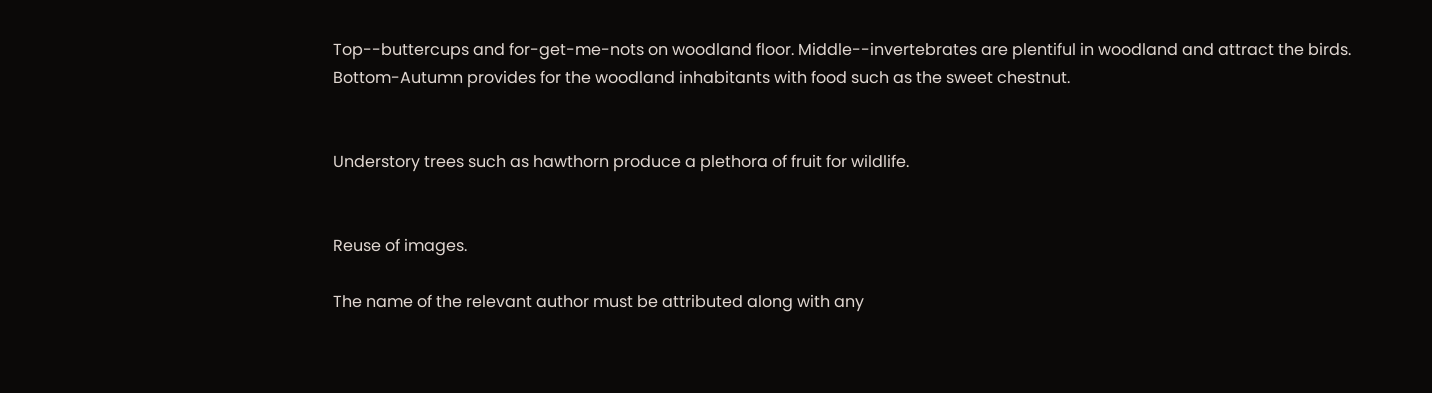Top--buttercups and for-get-me-nots on woodland floor. Middle--invertebrates are plentiful in woodland and attract the birds. Bottom-Autumn provides for the woodland inhabitants with food such as the sweet chestnut.


Understory trees such as hawthorn produce a plethora of fruit for wildlife.


Reuse of images.

The name of the relevant author must be attributed along with any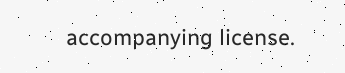accompanying license.